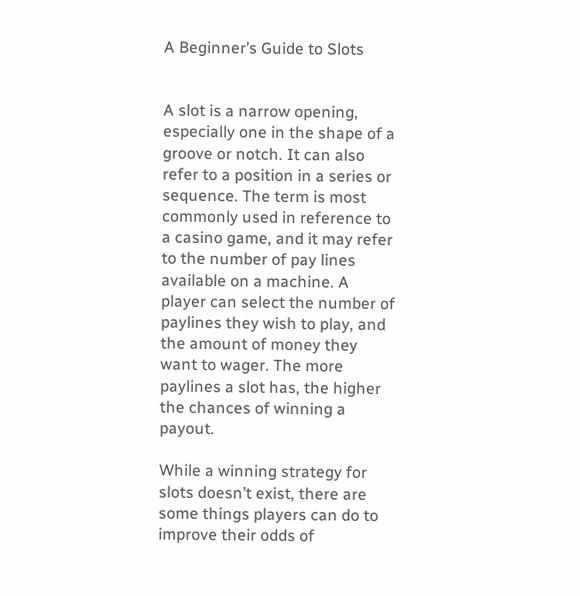A Beginner’s Guide to Slots


A slot is a narrow opening, especially one in the shape of a groove or notch. It can also refer to a position in a series or sequence. The term is most commonly used in reference to a casino game, and it may refer to the number of pay lines available on a machine. A player can select the number of paylines they wish to play, and the amount of money they want to wager. The more paylines a slot has, the higher the chances of winning a payout.

While a winning strategy for slots doesn’t exist, there are some things players can do to improve their odds of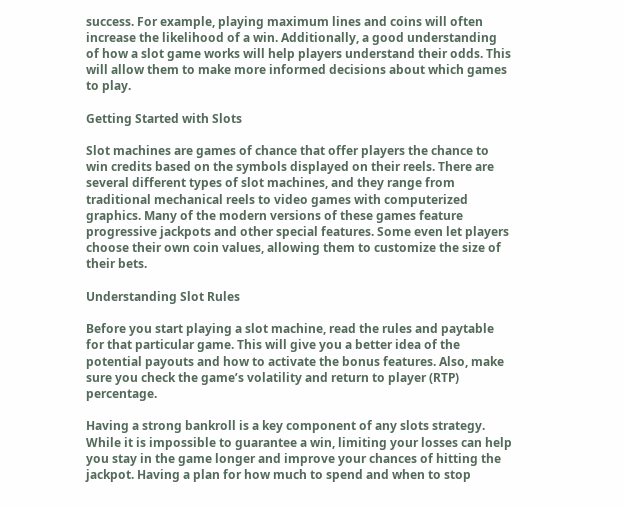success. For example, playing maximum lines and coins will often increase the likelihood of a win. Additionally, a good understanding of how a slot game works will help players understand their odds. This will allow them to make more informed decisions about which games to play.

Getting Started with Slots

Slot machines are games of chance that offer players the chance to win credits based on the symbols displayed on their reels. There are several different types of slot machines, and they range from traditional mechanical reels to video games with computerized graphics. Many of the modern versions of these games feature progressive jackpots and other special features. Some even let players choose their own coin values, allowing them to customize the size of their bets.

Understanding Slot Rules

Before you start playing a slot machine, read the rules and paytable for that particular game. This will give you a better idea of the potential payouts and how to activate the bonus features. Also, make sure you check the game’s volatility and return to player (RTP) percentage.

Having a strong bankroll is a key component of any slots strategy. While it is impossible to guarantee a win, limiting your losses can help you stay in the game longer and improve your chances of hitting the jackpot. Having a plan for how much to spend and when to stop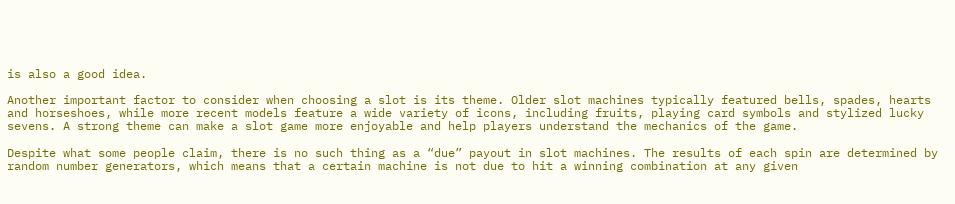is also a good idea.

Another important factor to consider when choosing a slot is its theme. Older slot machines typically featured bells, spades, hearts and horseshoes, while more recent models feature a wide variety of icons, including fruits, playing card symbols and stylized lucky sevens. A strong theme can make a slot game more enjoyable and help players understand the mechanics of the game.

Despite what some people claim, there is no such thing as a “due” payout in slot machines. The results of each spin are determined by random number generators, which means that a certain machine is not due to hit a winning combination at any given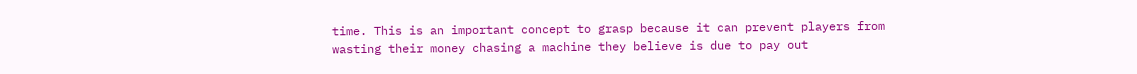time. This is an important concept to grasp because it can prevent players from wasting their money chasing a machine they believe is due to pay out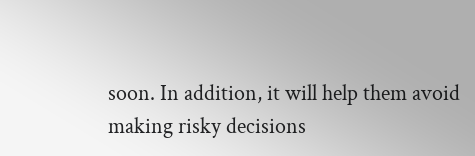soon. In addition, it will help them avoid making risky decisions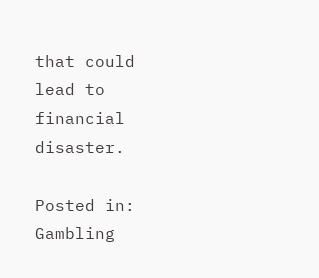that could lead to financial disaster.

Posted in: Gambling